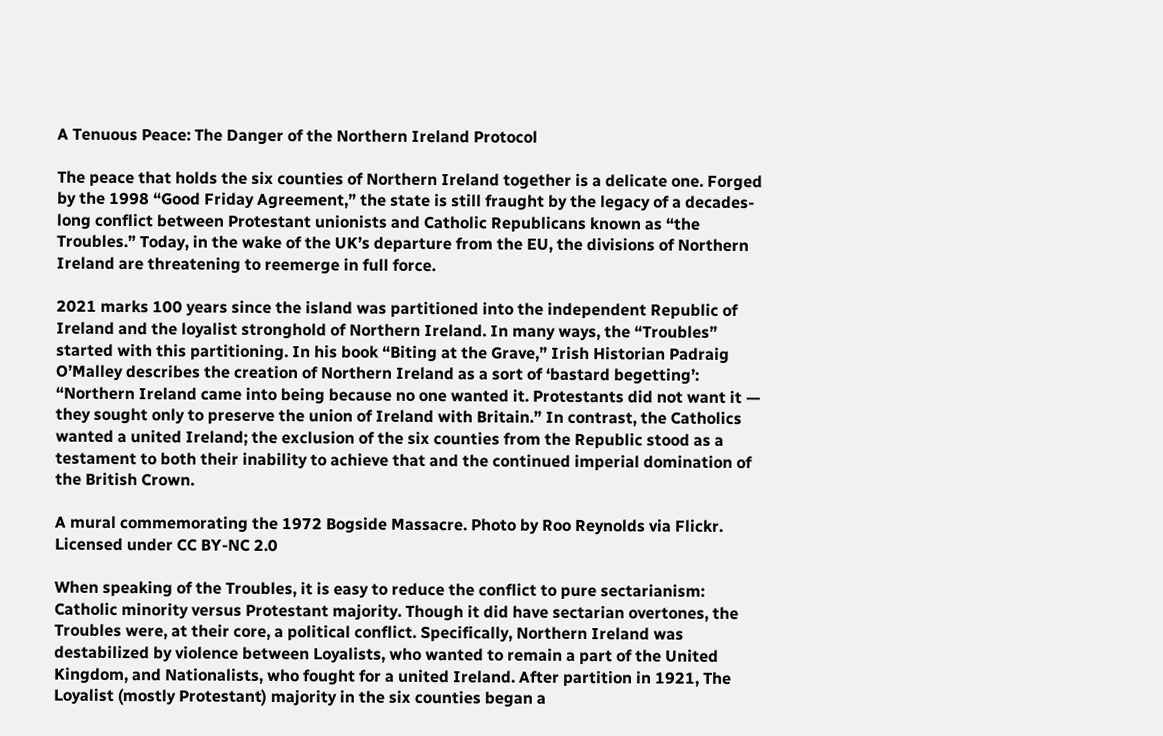A Tenuous Peace: The Danger of the Northern Ireland Protocol

The peace that holds the six counties of Northern Ireland together is a delicate one. Forged by the 1998 “Good Friday Agreement,” the state is still fraught by the legacy of a decades-long conflict between Protestant unionists and Catholic Republicans known as “the Troubles.” Today, in the wake of the UK’s departure from the EU, the divisions of Northern Ireland are threatening to reemerge in full force.

2021 marks 100 years since the island was partitioned into the independent Republic of Ireland and the loyalist stronghold of Northern Ireland. In many ways, the “Troubles” started with this partitioning. In his book “Biting at the Grave,” Irish Historian Padraig O’Malley describes the creation of Northern Ireland as a sort of ‘bastard begetting’: “Northern Ireland came into being because no one wanted it. Protestants did not want it — they sought only to preserve the union of Ireland with Britain.” In contrast, the Catholics wanted a united Ireland; the exclusion of the six counties from the Republic stood as a testament to both their inability to achieve that and the continued imperial domination of the British Crown.

A mural commemorating the 1972 Bogside Massacre. Photo by Roo Reynolds via Flickr. Licensed under CC BY-NC 2.0

When speaking of the Troubles, it is easy to reduce the conflict to pure sectarianism: Catholic minority versus Protestant majority. Though it did have sectarian overtones, the Troubles were, at their core, a political conflict. Specifically, Northern Ireland was destabilized by violence between Loyalists, who wanted to remain a part of the United Kingdom, and Nationalists, who fought for a united Ireland. After partition in 1921, The Loyalist (mostly Protestant) majority in the six counties began a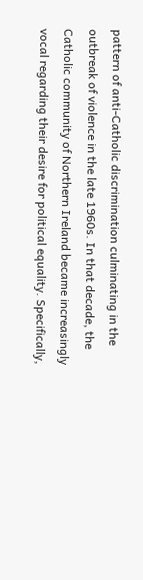pattern of anti-Catholic discrimination culminating in the outbreak of violence in the late 1960s. In that decade, the Catholic community of Northern Ireland became increasingly vocal regarding their desire for political equality. Specifically,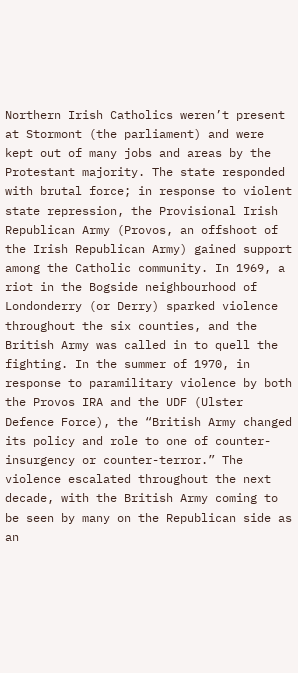Northern Irish Catholics weren’t present at Stormont (the parliament) and were kept out of many jobs and areas by the Protestant majority. The state responded with brutal force; in response to violent state repression, the Provisional Irish Republican Army (Provos, an offshoot of the Irish Republican Army) gained support among the Catholic community. In 1969, a riot in the Bogside neighbourhood of Londonderry (or Derry) sparked violence throughout the six counties, and the British Army was called in to quell the fighting. In the summer of 1970, in response to paramilitary violence by both the Provos IRA and the UDF (Ulster Defence Force), the “British Army changed its policy and role to one of counter-insurgency or counter-terror.” The violence escalated throughout the next decade, with the British Army coming to be seen by many on the Republican side as an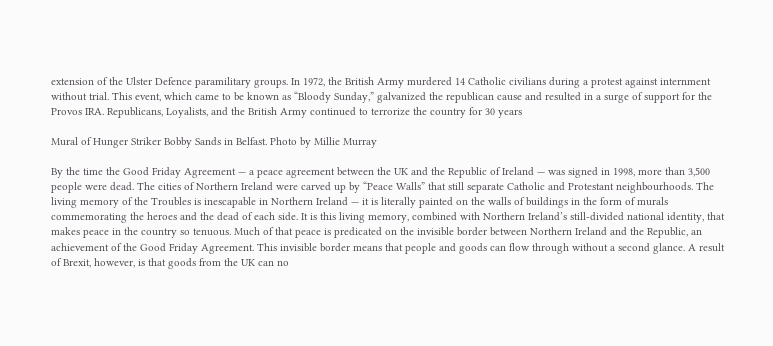extension of the Ulster Defence paramilitary groups. In 1972, the British Army murdered 14 Catholic civilians during a protest against internment without trial. This event, which came to be known as “Bloody Sunday,” galvanized the republican cause and resulted in a surge of support for the Provos IRA. Republicans, Loyalists, and the British Army continued to terrorize the country for 30 years

Mural of Hunger Striker Bobby Sands in Belfast. Photo by Millie Murray

By the time the Good Friday Agreement — a peace agreement between the UK and the Republic of Ireland — was signed in 1998, more than 3,500 people were dead. The cities of Northern Ireland were carved up by “Peace Walls” that still separate Catholic and Protestant neighbourhoods. The living memory of the Troubles is inescapable in Northern Ireland — it is literally painted on the walls of buildings in the form of murals commemorating the heroes and the dead of each side. It is this living memory, combined with Northern Ireland’s still-divided national identity, that makes peace in the country so tenuous. Much of that peace is predicated on the invisible border between Northern Ireland and the Republic, an achievement of the Good Friday Agreement. This invisible border means that people and goods can flow through without a second glance. A result of Brexit, however, is that goods from the UK can no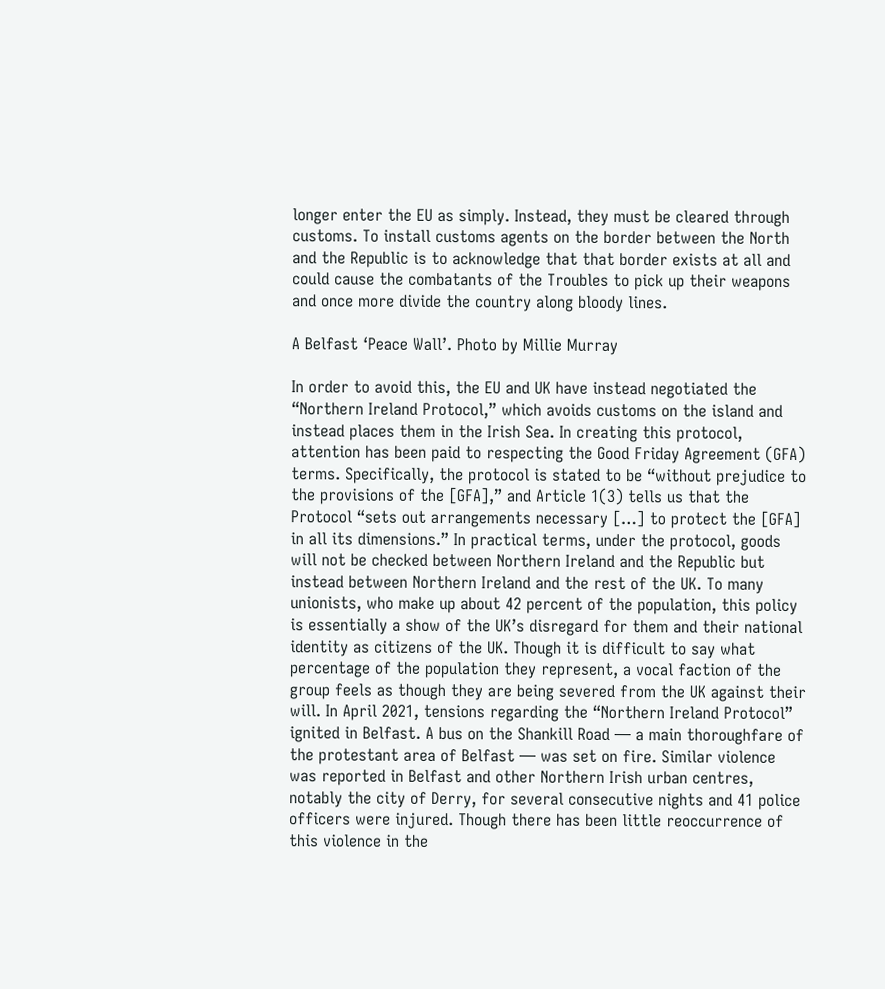longer enter the EU as simply. Instead, they must be cleared through customs. To install customs agents on the border between the North and the Republic is to acknowledge that that border exists at all and could cause the combatants of the Troubles to pick up their weapons and once more divide the country along bloody lines.

A Belfast ‘Peace Wall’. Photo by Millie Murray

In order to avoid this, the EU and UK have instead negotiated the “Northern Ireland Protocol,” which avoids customs on the island and instead places them in the Irish Sea. In creating this protocol, attention has been paid to respecting the Good Friday Agreement (GFA) terms. Specifically, the protocol is stated to be “without prejudice to the provisions of the [GFA],” and Article 1(3) tells us that the Protocol “sets out arrangements necessary […] to protect the [GFA] in all its dimensions.” In practical terms, under the protocol, goods will not be checked between Northern Ireland and the Republic but instead between Northern Ireland and the rest of the UK. To many unionists, who make up about 42 percent of the population, this policy is essentially a show of the UK’s disregard for them and their national identity as citizens of the UK. Though it is difficult to say what percentage of the population they represent, a vocal faction of the group feels as though they are being severed from the UK against their will. In April 2021, tensions regarding the “Northern Ireland Protocol” ignited in Belfast. A bus on the Shankill Road — a main thoroughfare of the protestant area of Belfast — was set on fire. Similar violence was reported in Belfast and other Northern Irish urban centres, notably the city of Derry, for several consecutive nights and 41 police officers were injured. Though there has been little reoccurrence of this violence in the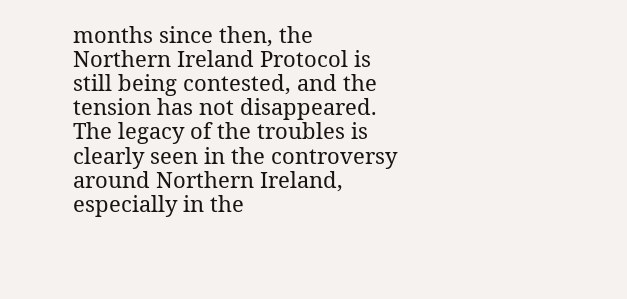months since then, the Northern Ireland Protocol is still being contested, and the tension has not disappeared. The legacy of the troubles is clearly seen in the controversy around Northern Ireland, especially in the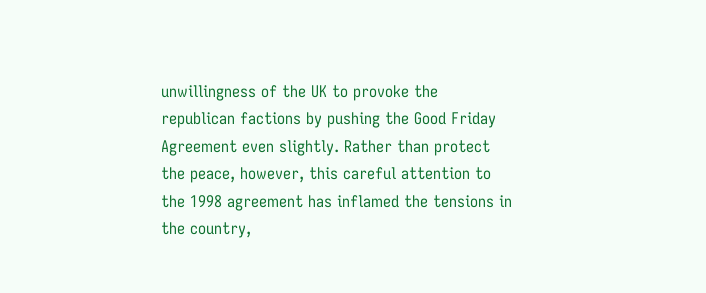unwillingness of the UK to provoke the republican factions by pushing the Good Friday Agreement even slightly. Rather than protect the peace, however, this careful attention to the 1998 agreement has inflamed the tensions in the country,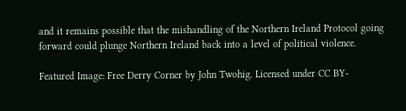and it remains possible that the mishandling of the Northern Ireland Protocol going forward could plunge Northern Ireland back into a level of political violence.

Featured Image: Free Derry Corner by John Twohig. Licensed under CC BY-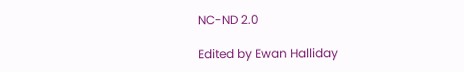NC-ND 2.0

Edited by Ewan Halliday